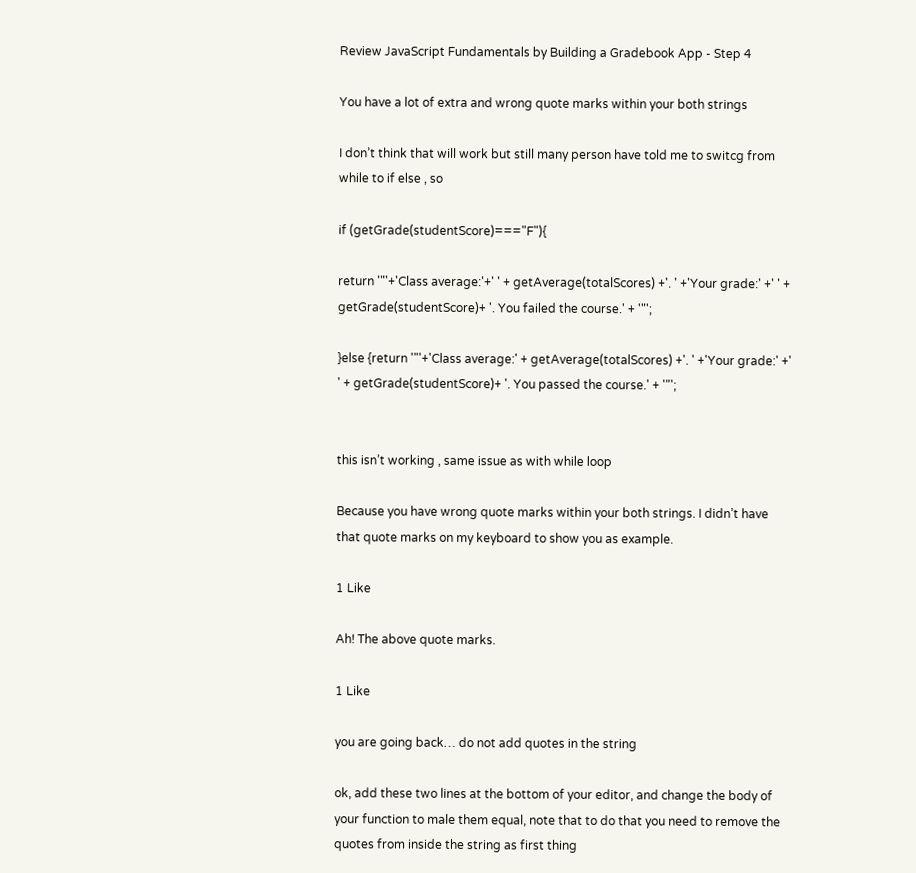Review JavaScript Fundamentals by Building a Gradebook App - Step 4

You have a lot of extra and wrong quote marks within your both strings

I don’t think that will work but still many person have told me to switcg from while to if else , so

if (getGrade(studentScore)==="F"){

return '"'+'Class average:'+' ' + getAverage(totalScores) +'. ' +'Your grade:' +' ' + getGrade(studentScore)+ '. You failed the course.' + '"';

}else {return '"'+'Class average:' + getAverage(totalScores) +'. ' +'Your grade:' +' ' + getGrade(studentScore)+ '. You passed the course.' + '"';


this isn’t working , same issue as with while loop

Because you have wrong quote marks within your both strings. I didn’t have that quote marks on my keyboard to show you as example.

1 Like

Ah! The above quote marks.

1 Like

you are going back… do not add quotes in the string

ok, add these two lines at the bottom of your editor, and change the body of your function to male them equal, note that to do that you need to remove the quotes from inside the string as first thing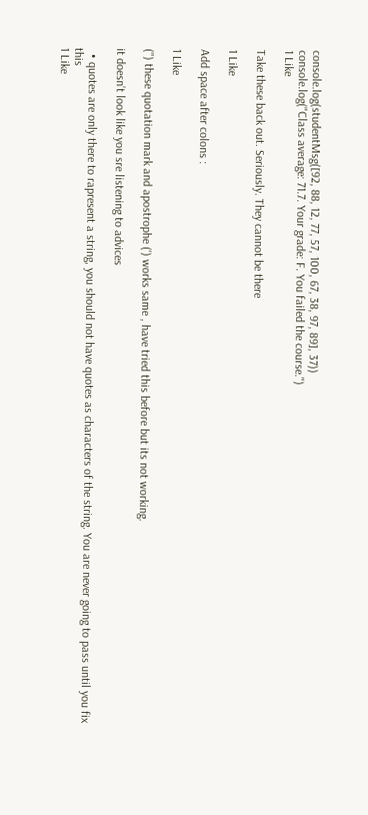console.log(studentMsg([92, 88, 12, 77, 57, 100, 67, 38, 97, 89], 37))
console.log("Class average: 71.7. Your grade: F. You failed the course.")
1 Like

Take these back out. Seriously. They cannot be there

1 Like

Add space after colons :

1 Like

(") these quotation mark and apostrophe (') works same , have tried this before but its not working.

it doesn’t look like you sre listening to advices

  • quotes are only there to rapresent a string, you should not have quotes as characters of the string. You are never going to pass until you fix this
1 Like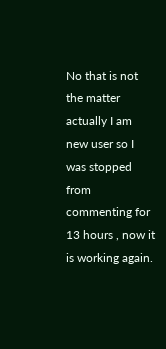No that is not the matter actually I am new user so I was stopped from commenting for 13 hours , now it is working again.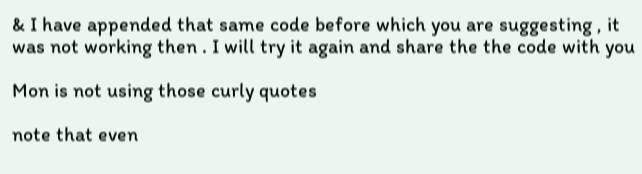& I have appended that same code before which you are suggesting , it was not working then . I will try it again and share the the code with you

Mon is not using those curly quotes

note that even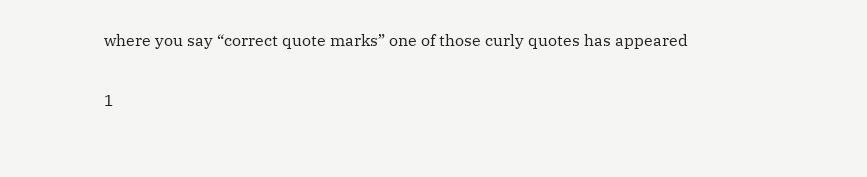where you say “correct quote marks” one of those curly quotes has appeared

1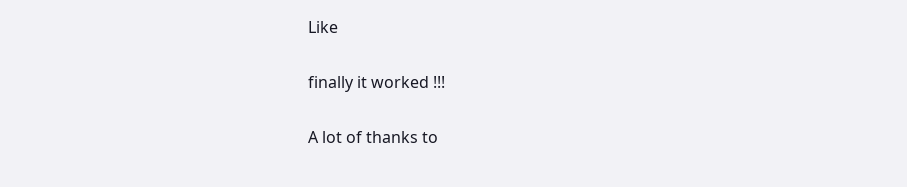Like

finally it worked !!!

A lot of thanks to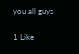you all guys

1 Like